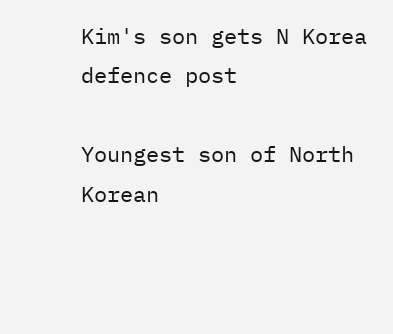Kim's son gets N Korea defence post

Youngest son of North Korean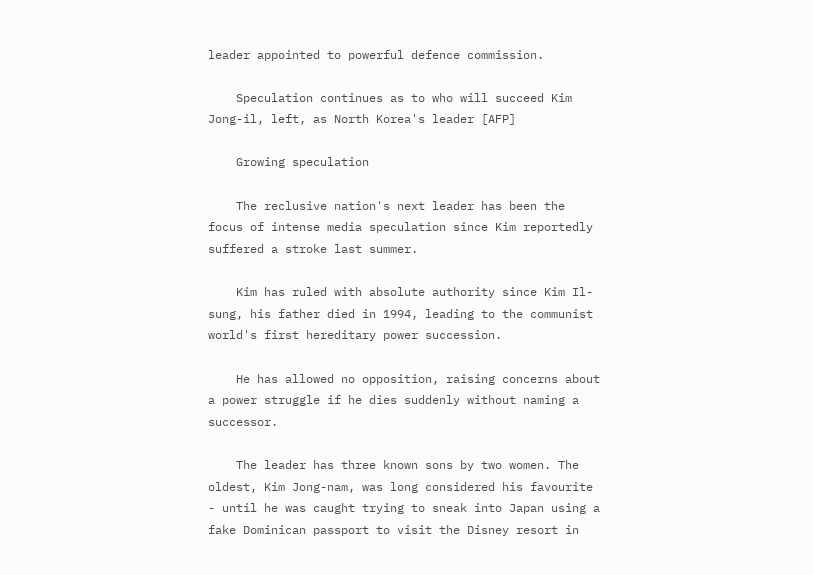leader appointed to powerful defence commission.

    Speculation continues as to who will succeed Kim Jong-il, left, as North Korea's leader [AFP]

    Growing speculation

    The reclusive nation's next leader has been the focus of intense media speculation since Kim reportedly suffered a stroke last summer.

    Kim has ruled with absolute authority since Kim Il-sung, his father died in 1994, leading to the communist world's first hereditary power succession.

    He has allowed no opposition, raising concerns about a power struggle if he dies suddenly without naming a successor.

    The leader has three known sons by two women. The oldest, Kim Jong-nam, was long considered his favourite - until he was caught trying to sneak into Japan using a fake Dominican passport to visit the Disney resort in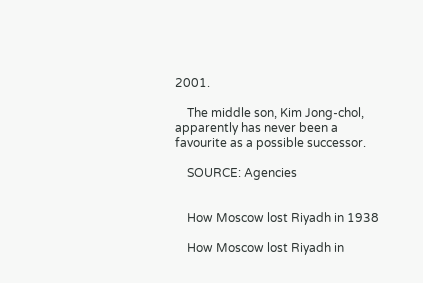2001.

    The middle son, Kim Jong-chol, apparently has never been a favourite as a possible successor.

    SOURCE: Agencies


    How Moscow lost Riyadh in 1938

    How Moscow lost Riyadh in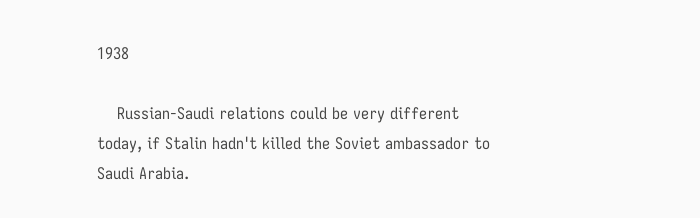1938

    Russian-Saudi relations could be very different today, if Stalin hadn't killed the Soviet ambassador to Saudi Arabia.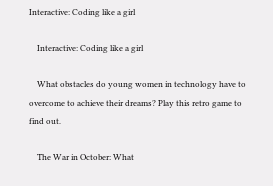Interactive: Coding like a girl

    Interactive: Coding like a girl

    What obstacles do young women in technology have to overcome to achieve their dreams? Play this retro game to find out.

    The War in October: What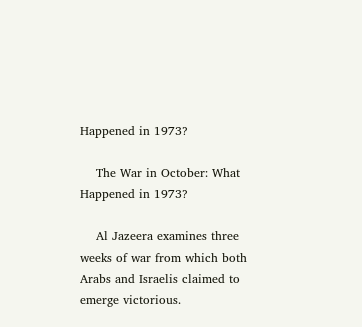Happened in 1973?

    The War in October: What Happened in 1973?

    Al Jazeera examines three weeks of war from which both Arabs and Israelis claimed to emerge victorious.